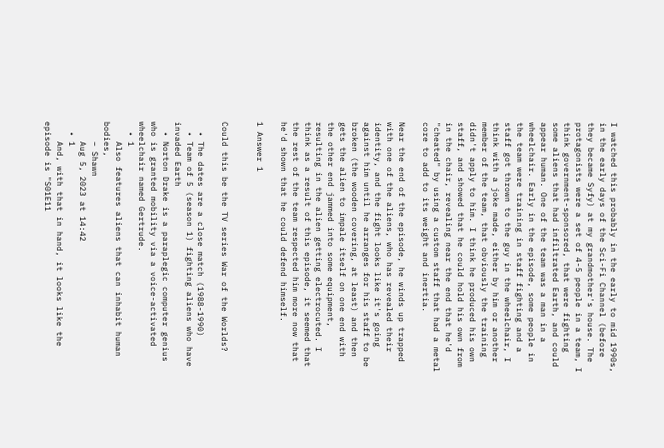I watched this probably in the early to mid 1990s, in the early days of the Sci-Fi Channel (before they became Syfy) at my grandmother's house. The protagonists were a set of 4-5 people in a team, I think government-sponsored, that were fighting some aliens that had infiltrated Earth, and could appear human. One of the team was a man in a wheelchair. Early in the episode, some people in the team were training in staff fighting and a staff got thrown to the guy in the wheelchair, I think with a joke made, either by him or another member of the team, that obviously the training didn't apply to him. I think he produced his own staff, and showed that he could hold his own from in the chair, revealing near the end that he'd "cheated" by using a custom staff that had a metal core to add to its weight and inertia.

Near the end of the episode, he winds up trapped with one of the aliens, who has revealed their identity, and the fight looks like it's going against him until he arranges for his staff to be broken (the wooden covering, at least) and then gets the alien to impale itself on one end with the other end jammed into some equipment, resulting in the alien getting electrocuted. I think as a result of this episode, it seemed that the rest of the team respected him more now that he'd shown that he could defend himself.

1 Answer 1


Could this be the TV series War of the Worlds?

  • The dates are a close match (1988-1990)
  • Team of 5 (season 1) fighting aliens who have invaded Earth
  • Norton Drake is a paraplegic computer genius who is granted mobility via a voice-activated wheelchair named Gertrude.
  • 1
    Also features aliens that can inhabit human bodies,
    – Shawn
    Aug 5, 2023 at 14:42
  • 1
    And, with that in hand, it looks like the episode is "S01E11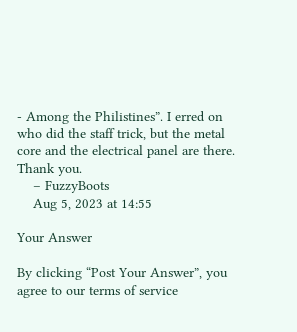- Among the Philistines”. I erred on who did the staff trick, but the metal core and the electrical panel are there. Thank you.
    – FuzzyBoots
    Aug 5, 2023 at 14:55

Your Answer

By clicking “Post Your Answer”, you agree to our terms of service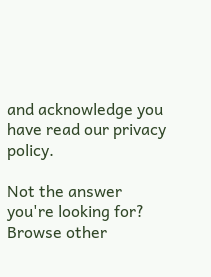and acknowledge you have read our privacy policy.

Not the answer you're looking for? Browse other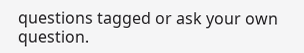questions tagged or ask your own question.